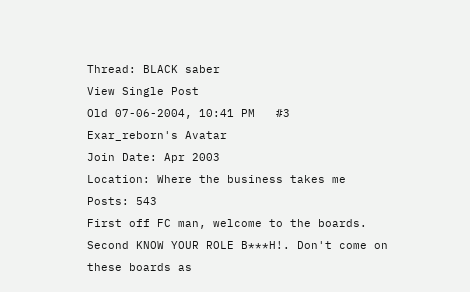Thread: BLACK saber
View Single Post
Old 07-06-2004, 10:41 PM   #3
Exar_reborn's Avatar
Join Date: Apr 2003
Location: Where the business takes me
Posts: 543
First off FC man, welcome to the boards. Second KNOW YOUR ROLE B***H!. Don't come on these boards as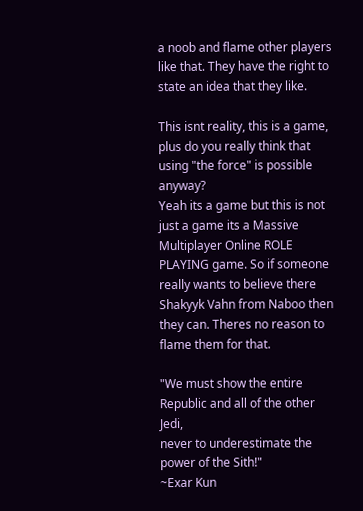a noob and flame other players like that. They have the right to state an idea that they like.

This isnt reality, this is a game, plus do you really think that using "the force" is possible anyway?
Yeah its a game but this is not just a game its a Massive Multiplayer Online ROLE PLAYING game. So if someone really wants to believe there Shakyyk Vahn from Naboo then they can. Theres no reason to flame them for that.

"We must show the entire Republic and all of the other Jedi,
never to underestimate the power of the Sith!"
~Exar Kun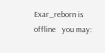Exar_reborn is offline   you may: